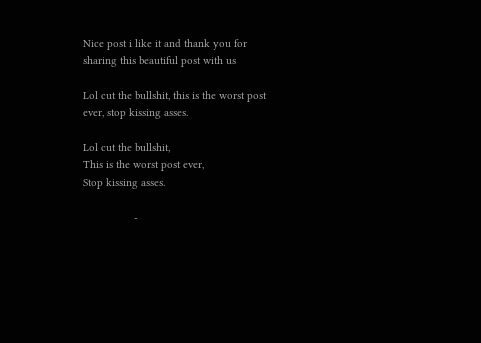Nice post i like it and thank you for sharing this beautiful post with us

Lol cut the bullshit, this is the worst post ever, stop kissing asses.

Lol cut the bullshit,
This is the worst post ever,
Stop kissing asses.

                 -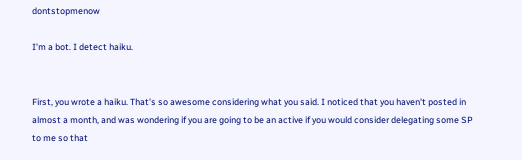dontstopmenow

I'm a bot. I detect haiku.


First, you wrote a haiku. That's so awesome considering what you said. I noticed that you haven't posted in almost a month, and was wondering if you are going to be an active if you would consider delegating some SP to me so that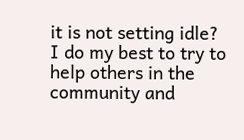it is not setting idle? I do my best to try to help others in the community and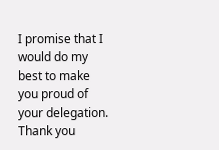I promise that I would do my best to make you proud of your delegation. Thank you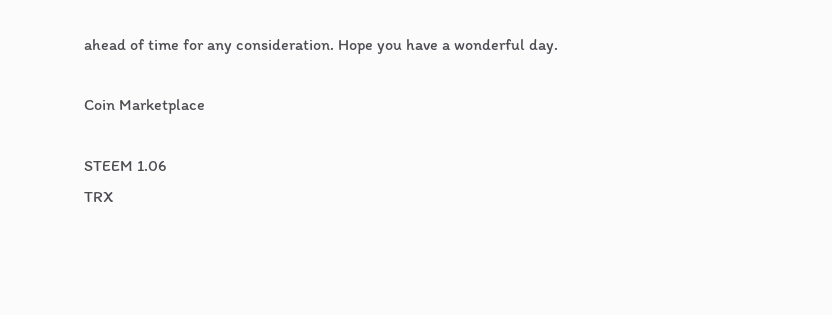ahead of time for any consideration. Hope you have a wonderful day.

Coin Marketplace

STEEM 1.06
TRX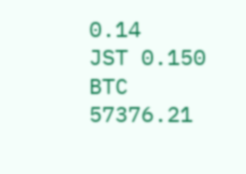0.14
JST 0.150
BTC 57376.21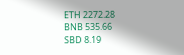ETH 2272.28
BNB 535.66
SBD 8.19